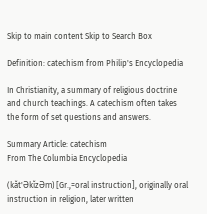Skip to main content Skip to Search Box

Definition: catechism from Philip's Encyclopedia

In Christianity, a summary of religious doctrine and church teachings. A catechism often takes the form of set questions and answers.

Summary Article: catechism
From The Columbia Encyclopedia

(kăt'ӘkĭzӘm) [Gr.,=oral instruction], originally oral instruction in religion, later written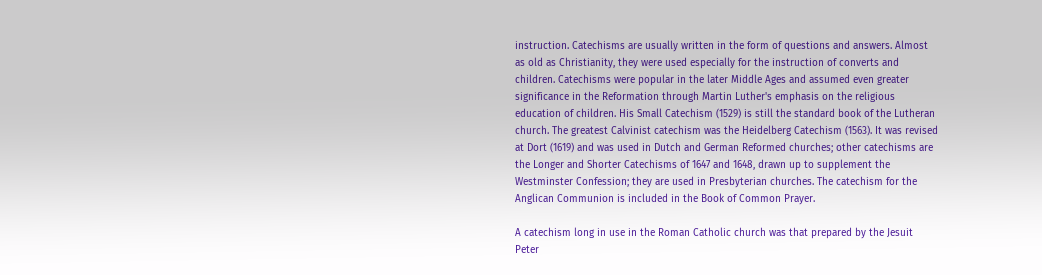instruction. Catechisms are usually written in the form of questions and answers. Almost as old as Christianity, they were used especially for the instruction of converts and children. Catechisms were popular in the later Middle Ages and assumed even greater significance in the Reformation through Martin Luther's emphasis on the religious education of children. His Small Catechism (1529) is still the standard book of the Lutheran church. The greatest Calvinist catechism was the Heidelberg Catechism (1563). It was revised at Dort (1619) and was used in Dutch and German Reformed churches; other catechisms are the Longer and Shorter Catechisms of 1647 and 1648, drawn up to supplement the Westminster Confession; they are used in Presbyterian churches. The catechism for the Anglican Communion is included in the Book of Common Prayer.

A catechism long in use in the Roman Catholic church was that prepared by the Jesuit Peter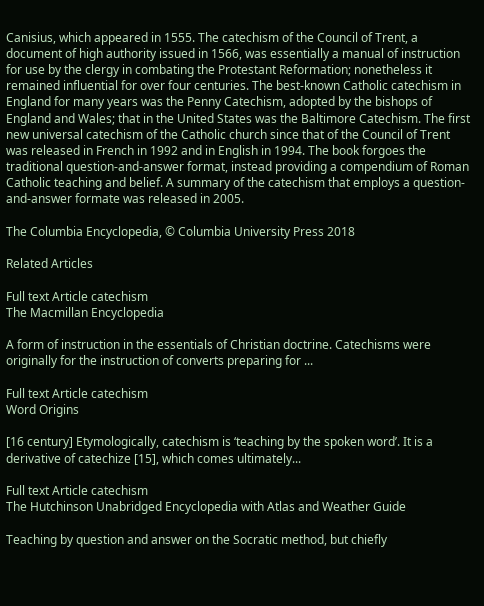Canisius, which appeared in 1555. The catechism of the Council of Trent, a document of high authority issued in 1566, was essentially a manual of instruction for use by the clergy in combating the Protestant Reformation; nonetheless it remained influential for over four centuries. The best-known Catholic catechism in England for many years was the Penny Catechism, adopted by the bishops of England and Wales; that in the United States was the Baltimore Catechism. The first new universal catechism of the Catholic church since that of the Council of Trent was released in French in 1992 and in English in 1994. The book forgoes the traditional question-and-answer format, instead providing a compendium of Roman Catholic teaching and belief. A summary of the catechism that employs a question-and-answer formate was released in 2005.

The Columbia Encyclopedia, © Columbia University Press 2018

Related Articles

Full text Article catechism
The Macmillan Encyclopedia

A form of instruction in the essentials of Christian doctrine. Catechisms were originally for the instruction of converts preparing for ...

Full text Article catechism
Word Origins

[16 century] Etymologically, catechism is ‘teaching by the spoken word’. It is a derivative of catechize [15], which comes ultimately...

Full text Article catechism
The Hutchinson Unabridged Encyclopedia with Atlas and Weather Guide

Teaching by question and answer on the Socratic method, but chiefly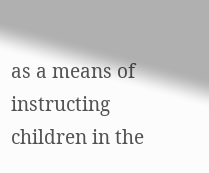as a means of instructing children in the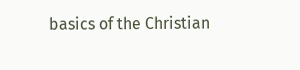basics of the Christian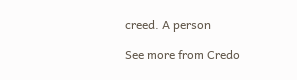creed. A person

See more from Credo